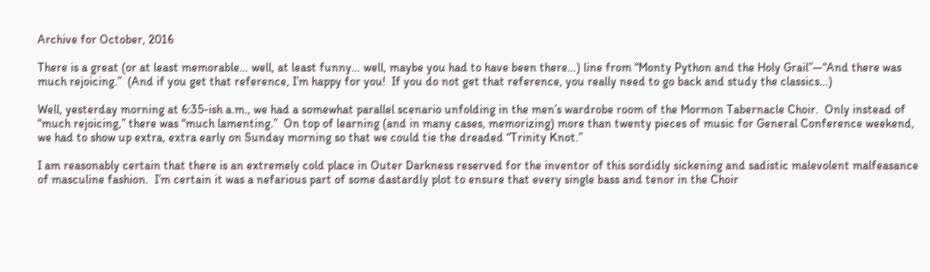Archive for October, 2016

There is a great (or at least memorable… well, at least funny… well, maybe you had to have been there…) line from “Monty Python and the Holy Grail”—“And there was much rejoicing.”  (And if you get that reference, I’m happy for you!  If you do not get that reference, you really need to go back and study the classics…)

Well, yesterday morning at 6:35-ish a.m., we had a somewhat parallel scenario unfolding in the men’s wardrobe room of the Mormon Tabernacle Choir.  Only instead of “much rejoicing,” there was “much lamenting.”  On top of learning (and in many cases, memorizing) more than twenty pieces of music for General Conference weekend, we had to show up extra, extra early on Sunday morning so that we could tie the dreaded “Trinity Knot.”

I am reasonably certain that there is an extremely cold place in Outer Darkness reserved for the inventor of this sordidly sickening and sadistic malevolent malfeasance of masculine fashion.  I’m certain it was a nefarious part of some dastardly plot to ensure that every single bass and tenor in the Choir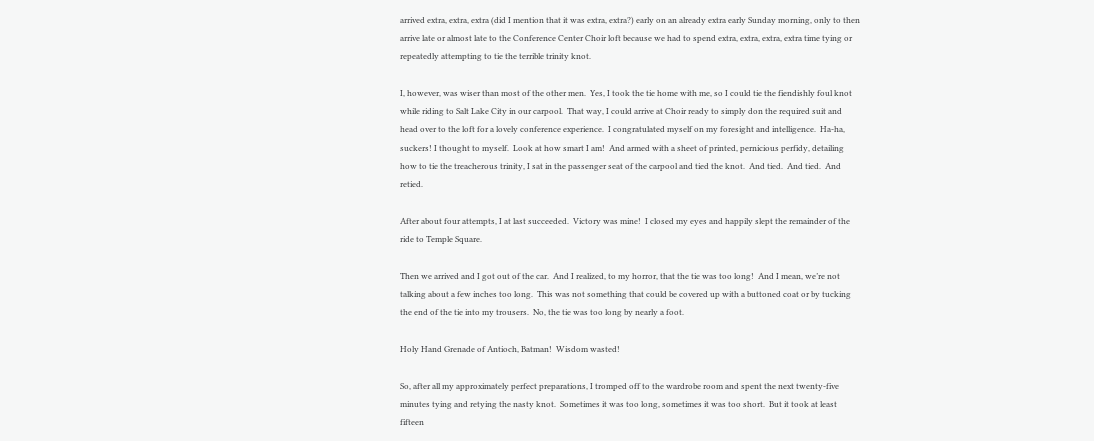arrived extra, extra, extra (did I mention that it was extra, extra?) early on an already extra early Sunday morning, only to then arrive late or almost late to the Conference Center Choir loft because we had to spend extra, extra, extra, extra time tying or repeatedly attempting to tie the terrible trinity knot.

I, however, was wiser than most of the other men.  Yes, I took the tie home with me, so I could tie the fiendishly foul knot while riding to Salt Lake City in our carpool.  That way, I could arrive at Choir ready to simply don the required suit and head over to the loft for a lovely conference experience.  I congratulated myself on my foresight and intelligence.  Ha-ha, suckers! I thought to myself.  Look at how smart I am!  And armed with a sheet of printed, pernicious perfidy, detailing how to tie the treacherous trinity, I sat in the passenger seat of the carpool and tied the knot.  And tied.  And tied.  And retied.

After about four attempts, I at last succeeded.  Victory was mine!  I closed my eyes and happily slept the remainder of the ride to Temple Square.

Then we arrived and I got out of the car.  And I realized, to my horror, that the tie was too long!  And I mean, we’re not talking about a few inches too long.  This was not something that could be covered up with a buttoned coat or by tucking the end of the tie into my trousers.  No, the tie was too long by nearly a foot.

Holy Hand Grenade of Antioch, Batman!  Wisdom wasted!

So, after all my approximately perfect preparations, I tromped off to the wardrobe room and spent the next twenty-five minutes tying and retying the nasty knot.  Sometimes it was too long, sometimes it was too short.  But it took at least fifteen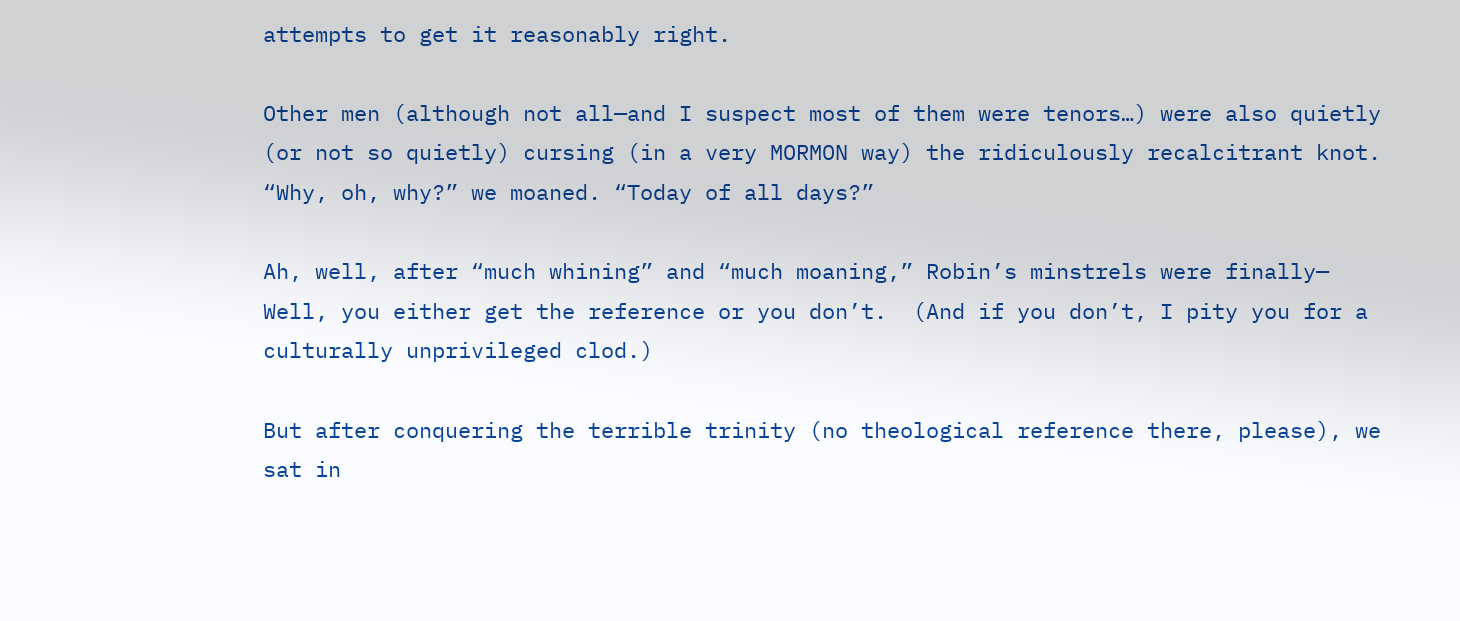attempts to get it reasonably right.

Other men (although not all—and I suspect most of them were tenors…) were also quietly (or not so quietly) cursing (in a very MORMON way) the ridiculously recalcitrant knot.  “Why, oh, why?” we moaned. “Today of all days?”

Ah, well, after “much whining” and “much moaning,” Robin’s minstrels were finally— Well, you either get the reference or you don’t.  (And if you don’t, I pity you for a culturally unprivileged clod.)

But after conquering the terrible trinity (no theological reference there, please), we sat in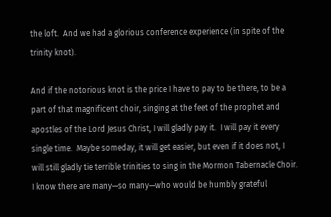the loft.  And we had a glorious conference experience (in spite of the trinity knot).

And if the notorious knot is the price I have to pay to be there, to be a part of that magnificent choir, singing at the feet of the prophet and apostles of the Lord Jesus Christ, I will gladly pay it.  I will pay it every single time.  Maybe someday, it will get easier, but even if it does not, I will still gladly tie terrible trinities to sing in the Mormon Tabernacle Choir.  I know there are many—so many—who would be humbly grateful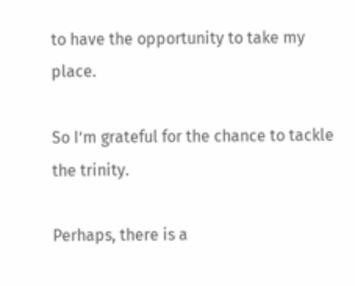to have the opportunity to take my place.

So I’m grateful for the chance to tackle the trinity.

Perhaps, there is a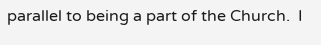parallel to being a part of the Church.  I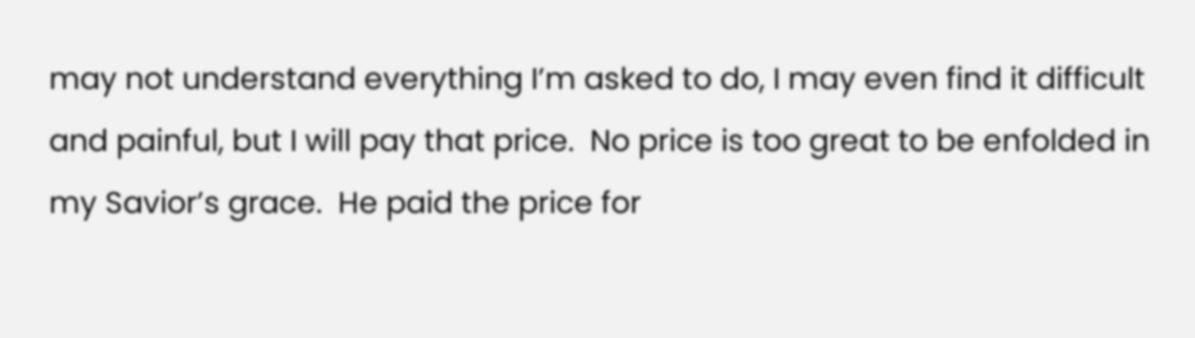may not understand everything I’m asked to do, I may even find it difficult and painful, but I will pay that price.  No price is too great to be enfolded in my Savior’s grace.  He paid the price for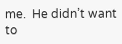me.  He didn’t want to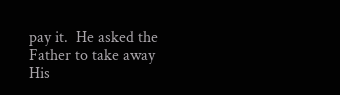pay it.  He asked the Father to take away His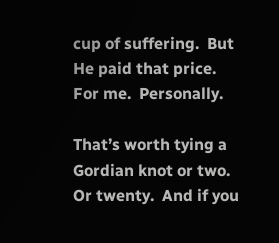cup of suffering.  But He paid that price.  For me.  Personally.

That’s worth tying a Gordian knot or two.  Or twenty.  And if you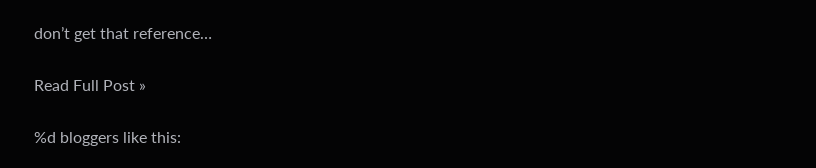don’t get that reference…

Read Full Post »

%d bloggers like this: